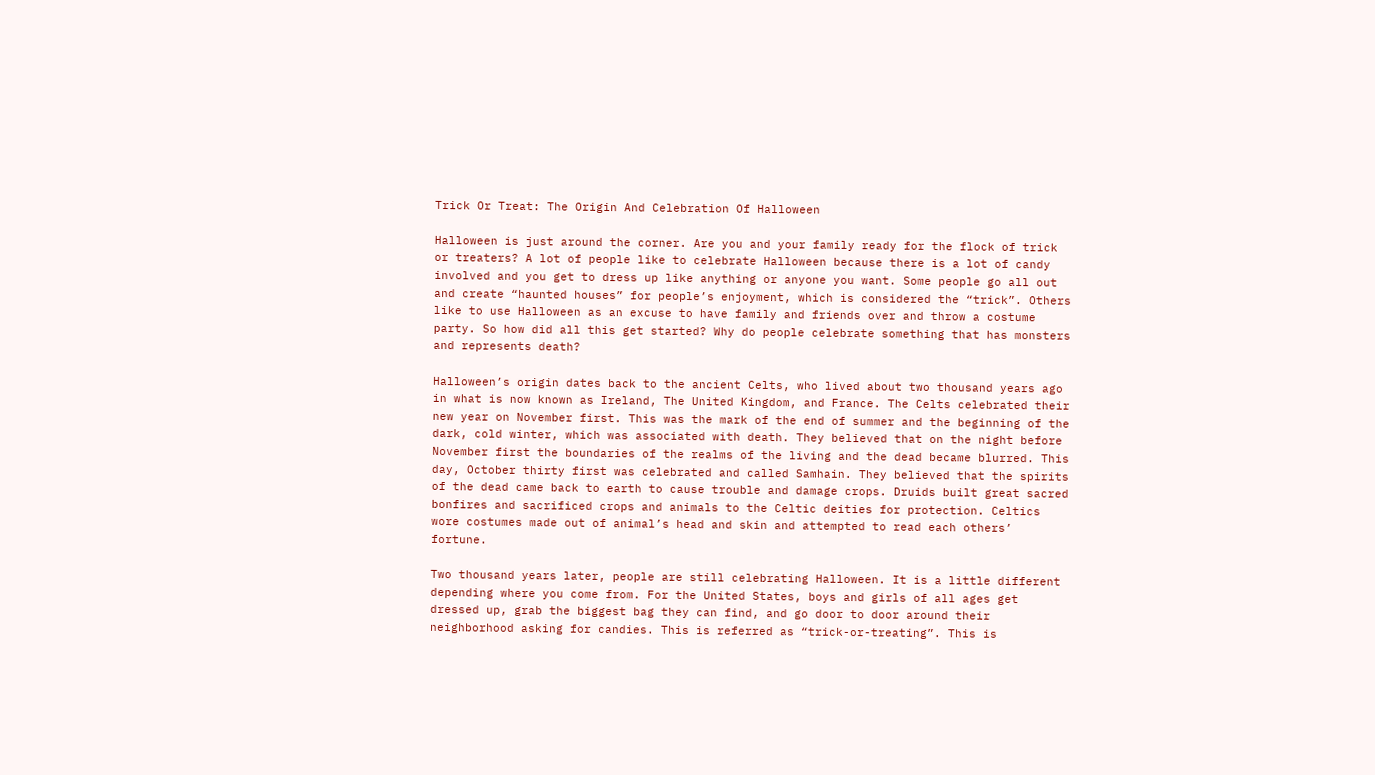Trick Or Treat: The Origin And Celebration Of Halloween

Halloween is just around the corner. Are you and your family ready for the flock of trick or treaters? A lot of people like to celebrate Halloween because there is a lot of candy involved and you get to dress up like anything or anyone you want. Some people go all out and create “haunted houses” for people’s enjoyment, which is considered the “trick”. Others like to use Halloween as an excuse to have family and friends over and throw a costume party. So how did all this get started? Why do people celebrate something that has monsters and represents death?

Halloween’s origin dates back to the ancient Celts, who lived about two thousand years ago in what is now known as Ireland, The United Kingdom, and France. The Celts celebrated their new year on November first. This was the mark of the end of summer and the beginning of the dark, cold winter, which was associated with death. They believed that on the night before November first the boundaries of the realms of the living and the dead became blurred. This day, October thirty first was celebrated and called Samhain. They believed that the spirits of the dead came back to earth to cause trouble and damage crops. Druids built great sacred bonfires and sacrificed crops and animals to the Celtic deities for protection. Celtics wore costumes made out of animal’s head and skin and attempted to read each others’ fortune.

Two thousand years later, people are still celebrating Halloween. It is a little different depending where you come from. For the United States, boys and girls of all ages get dressed up, grab the biggest bag they can find, and go door to door around their neighborhood asking for candies. This is referred as “trick-or-treating”. This is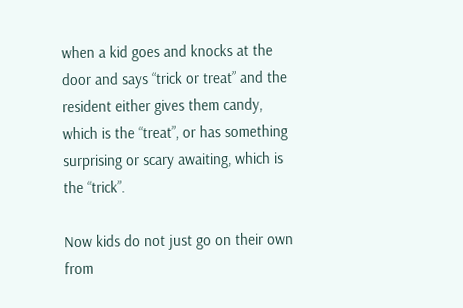when a kid goes and knocks at the door and says “trick or treat” and the resident either gives them candy, which is the “treat”, or has something surprising or scary awaiting, which is the “trick”.

Now kids do not just go on their own from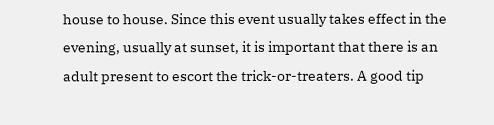house to house. Since this event usually takes effect in the evening, usually at sunset, it is important that there is an adult present to escort the trick-or-treaters. A good tip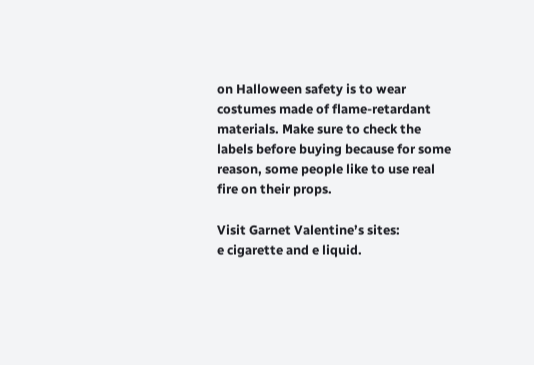on Halloween safety is to wear costumes made of flame-retardant materials. Make sure to check the labels before buying because for some reason, some people like to use real fire on their props.

Visit Garnet Valentine’s sites:
e cigarette and e liquid.